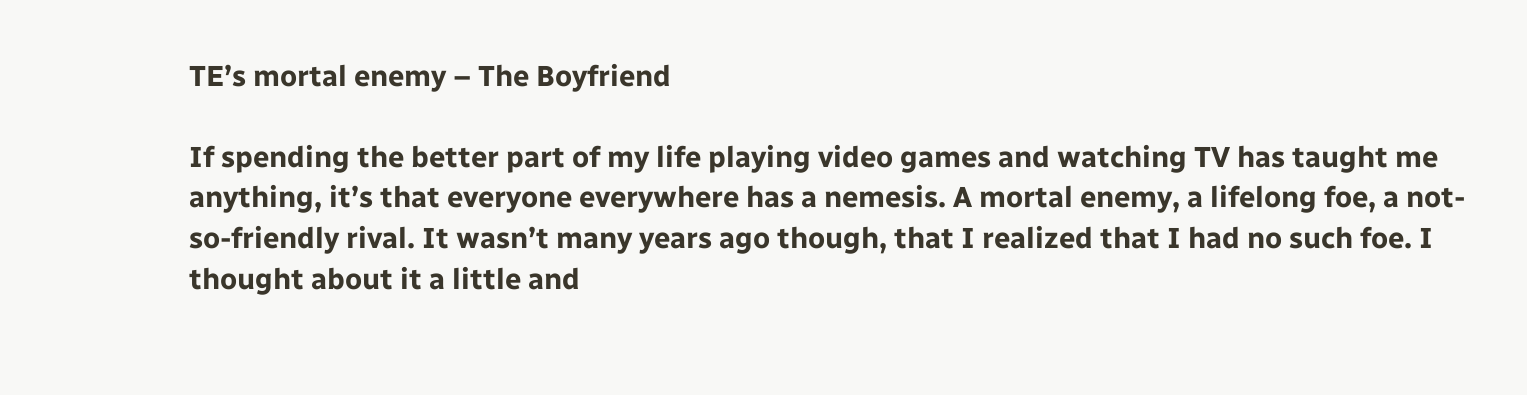TE’s mortal enemy – The Boyfriend

If spending the better part of my life playing video games and watching TV has taught me anything, it’s that everyone everywhere has a nemesis. A mortal enemy, a lifelong foe, a not-so-friendly rival. It wasn’t many years ago though, that I realized that I had no such foe. I thought about it a little and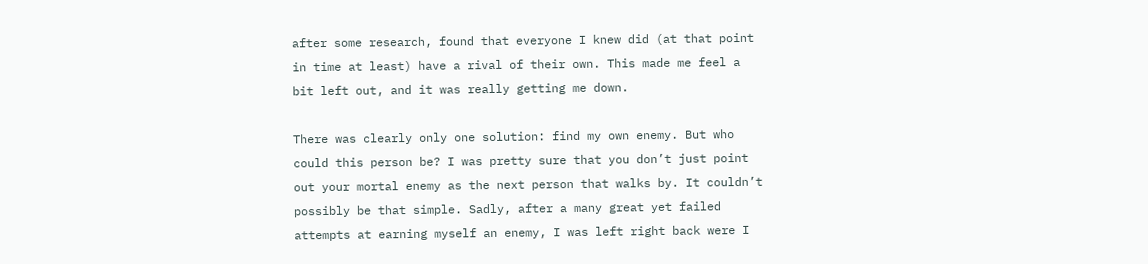after some research, found that everyone I knew did (at that point in time at least) have a rival of their own. This made me feel a bit left out, and it was really getting me down.

There was clearly only one solution: find my own enemy. But who could this person be? I was pretty sure that you don’t just point out your mortal enemy as the next person that walks by. It couldn’t possibly be that simple. Sadly, after a many great yet failed attempts at earning myself an enemy, I was left right back were I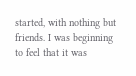started, with nothing but friends. I was beginning to feel that it was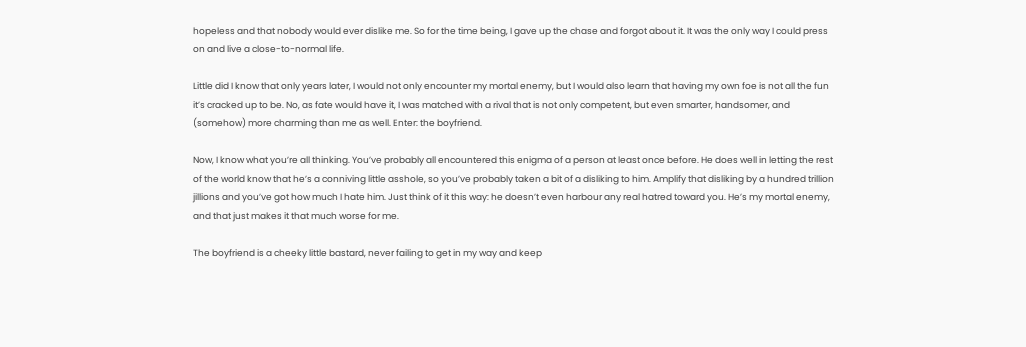hopeless and that nobody would ever dislike me. So for the time being, I gave up the chase and forgot about it. It was the only way I could press on and live a close-to-normal life.

Little did I know that only years later, I would not only encounter my mortal enemy, but I would also learn that having my own foe is not all the fun it’s cracked up to be. No, as fate would have it, I was matched with a rival that is not only competent, but even smarter, handsomer, and (somehow) more charming than me as well. Enter: the boyfriend.

Now, I know what you’re all thinking. You’ve probably all encountered this enigma of a person at least once before. He does well in letting the rest of the world know that he’s a conniving little asshole, so you’ve probably taken a bit of a disliking to him. Amplify that disliking by a hundred trillion jillions and you’ve got how much I hate him. Just think of it this way: he doesn’t even harbour any real hatred toward you. He’s my mortal enemy, and that just makes it that much worse for me.

The boyfriend is a cheeky little bastard, never failing to get in my way and keep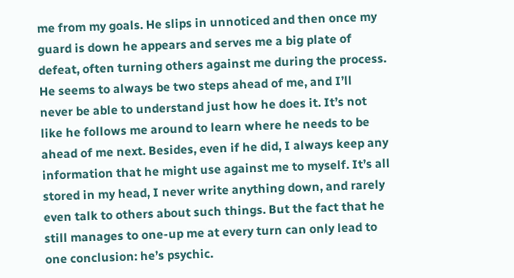me from my goals. He slips in unnoticed and then once my guard is down he appears and serves me a big plate of defeat, often turning others against me during the process. He seems to always be two steps ahead of me, and I’ll never be able to understand just how he does it. It’s not like he follows me around to learn where he needs to be ahead of me next. Besides, even if he did, I always keep any information that he might use against me to myself. It’s all stored in my head, I never write anything down, and rarely even talk to others about such things. But the fact that he still manages to one-up me at every turn can only lead to one conclusion: he’s psychic.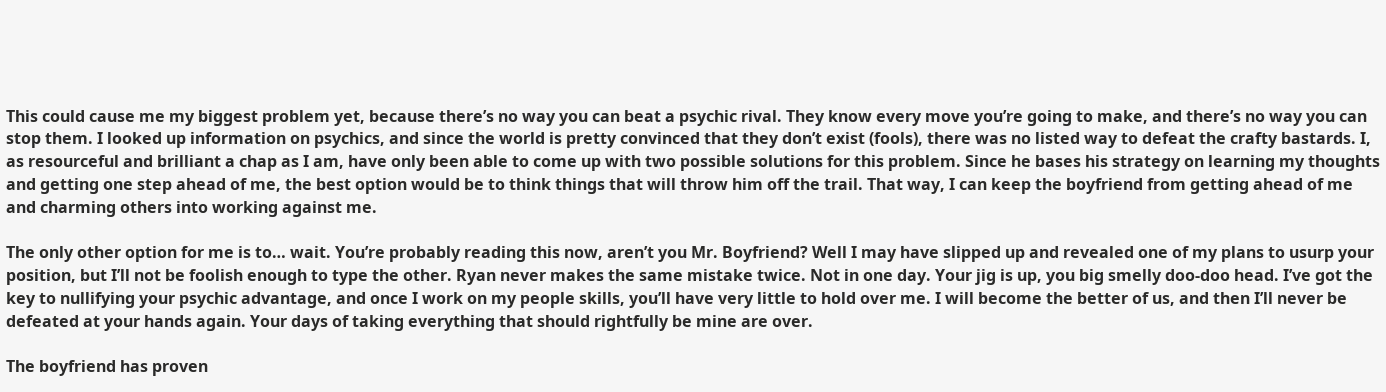This could cause me my biggest problem yet, because there’s no way you can beat a psychic rival. They know every move you’re going to make, and there’s no way you can stop them. I looked up information on psychics, and since the world is pretty convinced that they don’t exist (fools), there was no listed way to defeat the crafty bastards. I, as resourceful and brilliant a chap as I am, have only been able to come up with two possible solutions for this problem. Since he bases his strategy on learning my thoughts and getting one step ahead of me, the best option would be to think things that will throw him off the trail. That way, I can keep the boyfriend from getting ahead of me and charming others into working against me.

The only other option for me is to… wait. You’re probably reading this now, aren’t you Mr. Boyfriend? Well I may have slipped up and revealed one of my plans to usurp your position, but I’ll not be foolish enough to type the other. Ryan never makes the same mistake twice. Not in one day. Your jig is up, you big smelly doo-doo head. I’ve got the key to nullifying your psychic advantage, and once I work on my people skills, you’ll have very little to hold over me. I will become the better of us, and then I’ll never be defeated at your hands again. Your days of taking everything that should rightfully be mine are over.

The boyfriend has proven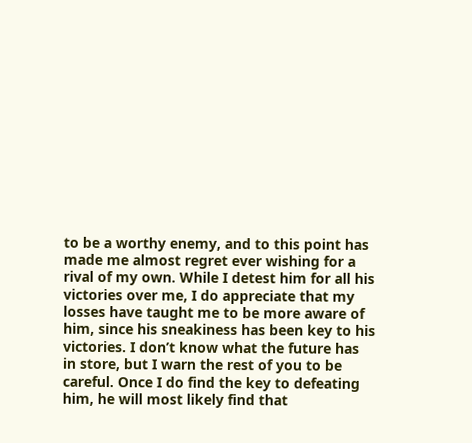to be a worthy enemy, and to this point has made me almost regret ever wishing for a rival of my own. While I detest him for all his victories over me, I do appreciate that my losses have taught me to be more aware of him, since his sneakiness has been key to his victories. I don’t know what the future has in store, but I warn the rest of you to be careful. Once I do find the key to defeating him, he will most likely find that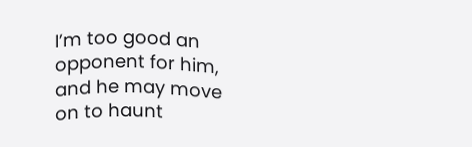I’m too good an opponent for him, and he may move on to haunt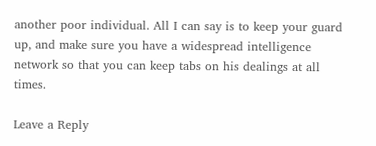another poor individual. All I can say is to keep your guard up, and make sure you have a widespread intelligence network so that you can keep tabs on his dealings at all times.

Leave a Reply